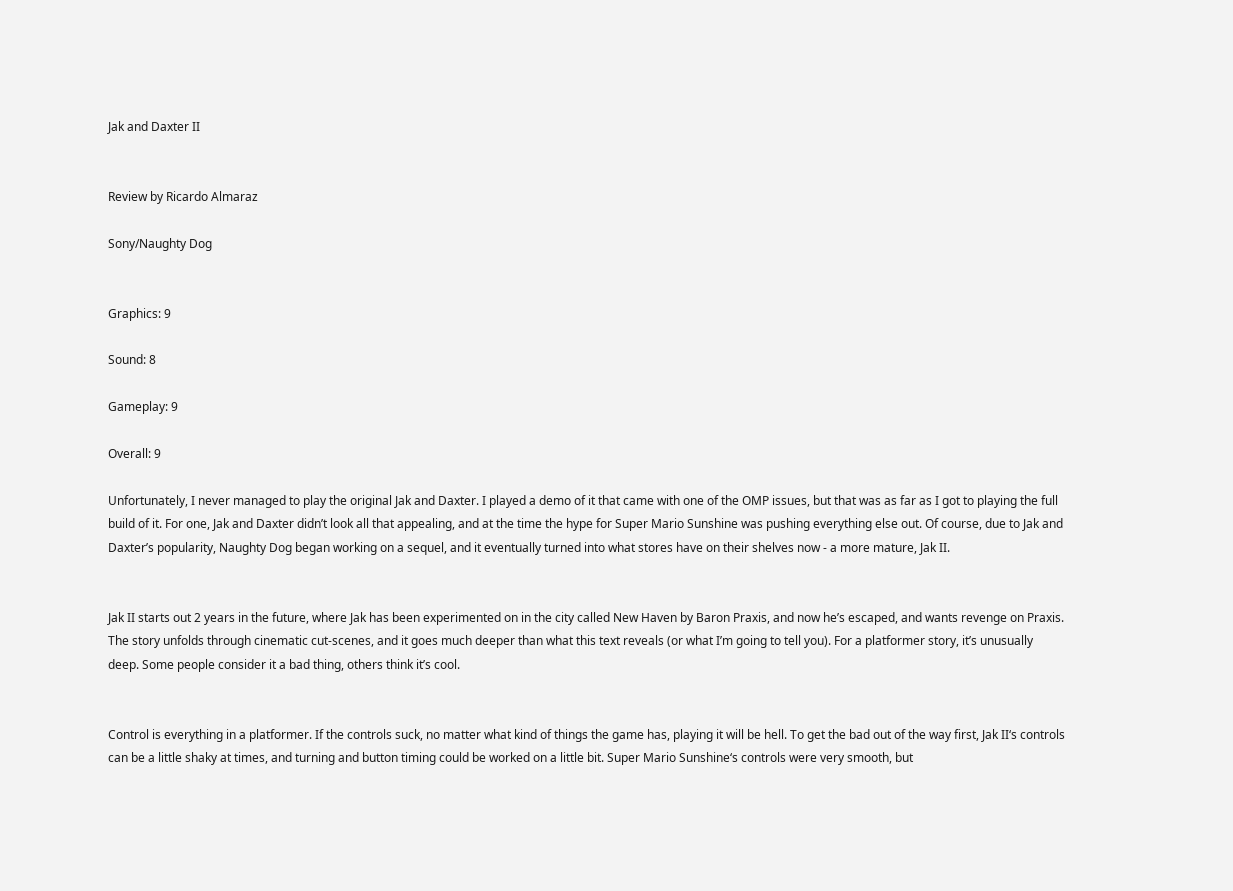Jak and Daxter II


Review by Ricardo Almaraz

Sony/Naughty Dog


Graphics: 9

Sound: 8

Gameplay: 9

Overall: 9

Unfortunately, I never managed to play the original Jak and Daxter. I played a demo of it that came with one of the OMP issues, but that was as far as I got to playing the full build of it. For one, Jak and Daxter didn’t look all that appealing, and at the time the hype for Super Mario Sunshine was pushing everything else out. Of course, due to Jak and Daxter’s popularity, Naughty Dog began working on a sequel, and it eventually turned into what stores have on their shelves now - a more mature, Jak II.


Jak II starts out 2 years in the future, where Jak has been experimented on in the city called New Haven by Baron Praxis, and now he’s escaped, and wants revenge on Praxis. The story unfolds through cinematic cut-scenes, and it goes much deeper than what this text reveals (or what I’m going to tell you). For a platformer story, it’s unusually deep. Some people consider it a bad thing, others think it’s cool.


Control is everything in a platformer. If the controls suck, no matter what kind of things the game has, playing it will be hell. To get the bad out of the way first, Jak II‘s controls can be a little shaky at times, and turning and button timing could be worked on a little bit. Super Mario Sunshine‘s controls were very smooth, but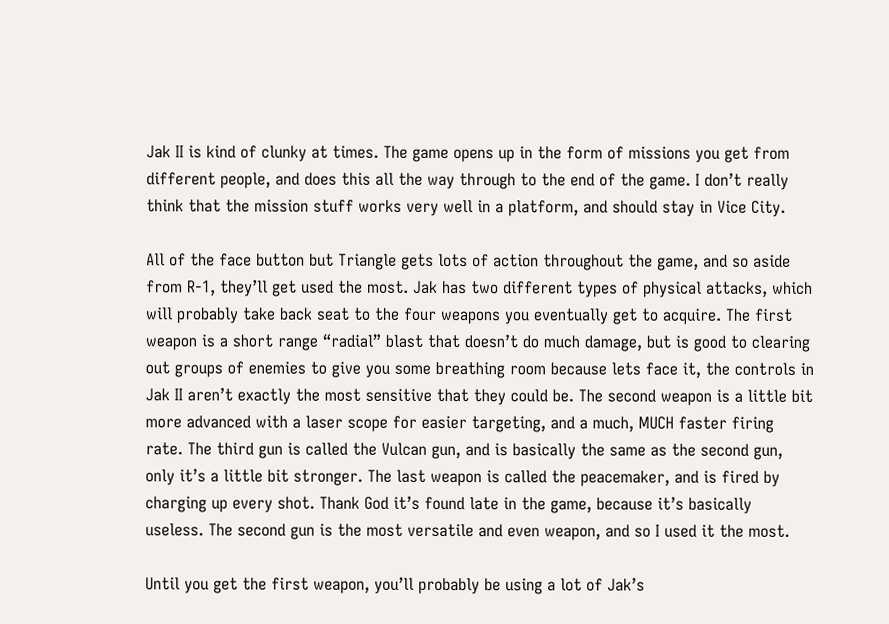Jak II is kind of clunky at times. The game opens up in the form of missions you get from different people, and does this all the way through to the end of the game. I don’t really think that the mission stuff works very well in a platform, and should stay in Vice City.

All of the face button but Triangle gets lots of action throughout the game, and so aside from R-1, they’ll get used the most. Jak has two different types of physical attacks, which will probably take back seat to the four weapons you eventually get to acquire. The first weapon is a short range “radial” blast that doesn’t do much damage, but is good to clearing out groups of enemies to give you some breathing room because lets face it, the controls in Jak II aren’t exactly the most sensitive that they could be. The second weapon is a little bit more advanced with a laser scope for easier targeting, and a much, MUCH faster firing rate. The third gun is called the Vulcan gun, and is basically the same as the second gun, only it’s a little bit stronger. The last weapon is called the peacemaker, and is fired by charging up every shot. Thank God it’s found late in the game, because it’s basically useless. The second gun is the most versatile and even weapon, and so I used it the most.

Until you get the first weapon, you’ll probably be using a lot of Jak’s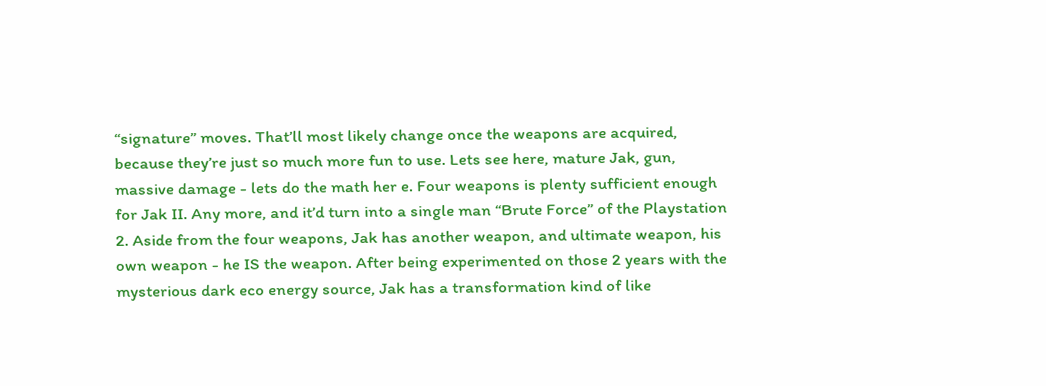“signature” moves. That’ll most likely change once the weapons are acquired, because they’re just so much more fun to use. Lets see here, mature Jak, gun, massive damage - lets do the math her e. Four weapons is plenty sufficient enough for Jak II. Any more, and it’d turn into a single man “Brute Force” of the Playstation 2. Aside from the four weapons, Jak has another weapon, and ultimate weapon, his own weapon - he IS the weapon. After being experimented on those 2 years with the mysterious dark eco energy source, Jak has a transformation kind of like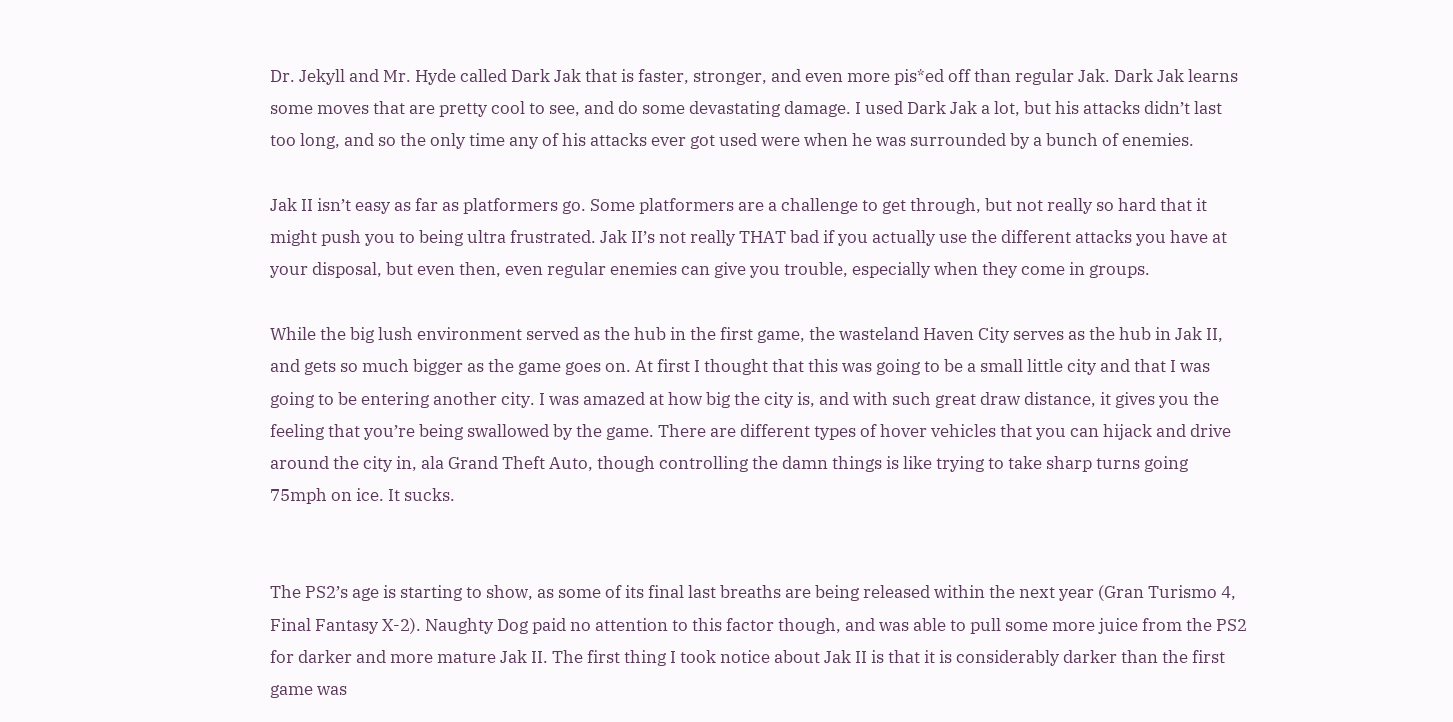Dr. Jekyll and Mr. Hyde called Dark Jak that is faster, stronger, and even more pis*ed off than regular Jak. Dark Jak learns some moves that are pretty cool to see, and do some devastating damage. I used Dark Jak a lot, but his attacks didn’t last too long, and so the only time any of his attacks ever got used were when he was surrounded by a bunch of enemies.

Jak II isn’t easy as far as platformers go. Some platformers are a challenge to get through, but not really so hard that it might push you to being ultra frustrated. Jak II’s not really THAT bad if you actually use the different attacks you have at your disposal, but even then, even regular enemies can give you trouble, especially when they come in groups.

While the big lush environment served as the hub in the first game, the wasteland Haven City serves as the hub in Jak II, and gets so much bigger as the game goes on. At first I thought that this was going to be a small little city and that I was going to be entering another city. I was amazed at how big the city is, and with such great draw distance, it gives you the feeling that you’re being swallowed by the game. There are different types of hover vehicles that you can hijack and drive around the city in, ala Grand Theft Auto, though controlling the damn things is like trying to take sharp turns going 75mph on ice. It sucks.


The PS2’s age is starting to show, as some of its final last breaths are being released within the next year (Gran Turismo 4, Final Fantasy X-2). Naughty Dog paid no attention to this factor though, and was able to pull some more juice from the PS2 for darker and more mature Jak II. The first thing I took notice about Jak II is that it is considerably darker than the first game was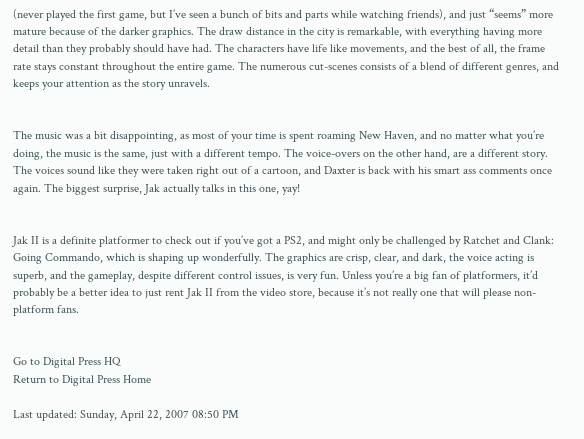(never played the first game, but I’ve seen a bunch of bits and parts while watching friends), and just “seems” more mature because of the darker graphics. The draw distance in the city is remarkable, with everything having more detail than they probably should have had. The characters have life like movements, and the best of all, the frame rate stays constant throughout the entire game. The numerous cut-scenes consists of a blend of different genres, and keeps your attention as the story unravels.


The music was a bit disappointing, as most of your time is spent roaming New Haven, and no matter what you’re doing, the music is the same, just with a different tempo. The voice-overs on the other hand, are a different story. The voices sound like they were taken right out of a cartoon, and Daxter is back with his smart ass comments once again. The biggest surprise, Jak actually talks in this one, yay!


Jak II is a definite platformer to check out if you’ve got a PS2, and might only be challenged by Ratchet and Clank: Going Commando, which is shaping up wonderfully. The graphics are crisp, clear, and dark, the voice acting is superb, and the gameplay, despite different control issues, is very fun. Unless you’re a big fan of platformers, it’d probably be a better idea to just rent Jak II from the video store, because it’s not really one that will please non-platform fans.


Go to Digital Press HQ
Return to Digital Press Home

Last updated: Sunday, April 22, 2007 08:50 PM